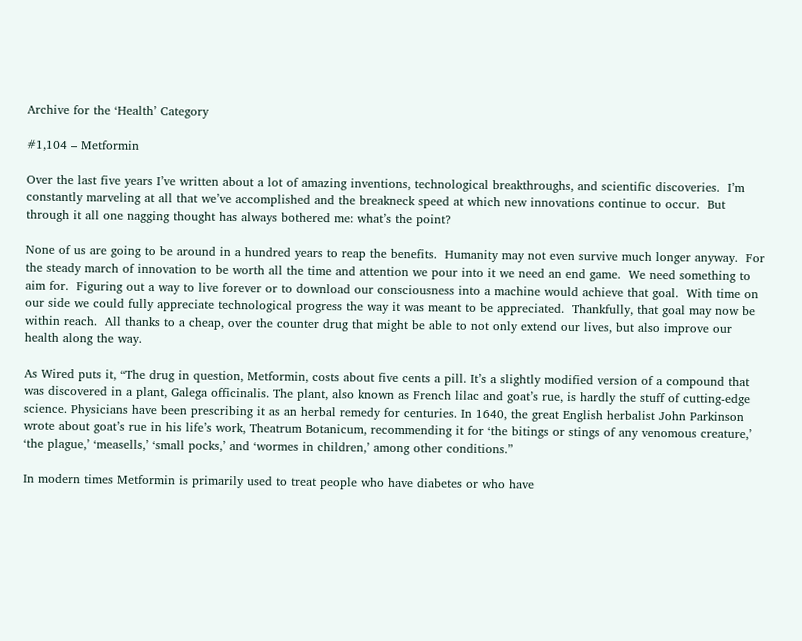Archive for the ‘Health’ Category

#1,104 – Metformin

Over the last five years I’ve written about a lot of amazing inventions, technological breakthroughs, and scientific discoveries.  I’m constantly marveling at all that we’ve accomplished and the breakneck speed at which new innovations continue to occur.  But through it all one nagging thought has always bothered me: what’s the point?

None of us are going to be around in a hundred years to reap the benefits.  Humanity may not even survive much longer anyway.  For the steady march of innovation to be worth all the time and attention we pour into it we need an end game.  We need something to aim for.  Figuring out a way to live forever or to download our consciousness into a machine would achieve that goal.  With time on our side we could fully appreciate technological progress the way it was meant to be appreciated.  Thankfully, that goal may now be within reach.  All thanks to a cheap, over the counter drug that might be able to not only extend our lives, but also improve our health along the way.

As Wired puts it, “The drug in question, Metformin, costs about five cents a pill. It’s a slightly modified version of a compound that was discovered in a plant, Galega officinalis. The plant, also known as French lilac and goat’s rue, is hardly the stuff of cutting-edge science. Physicians have been prescribing it as an herbal remedy for centuries. In 1640, the great English herbalist John Parkinson wrote about goat’s rue in his life’s work, Theatrum Botanicum, recommending it for ‘the bitings or stings of any venomous creature,’ ‘the plague,’ ‘measells,’ ‘small pocks,’ and ‘wormes in children,’ among other conditions.”

In modern times Metformin is primarily used to treat people who have diabetes or who have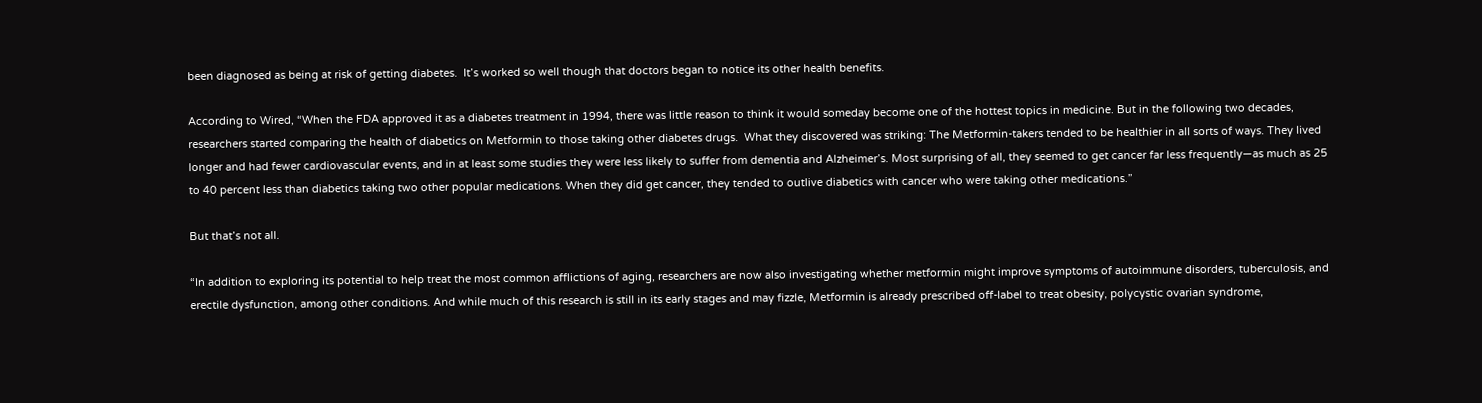been diagnosed as being at risk of getting diabetes.  It’s worked so well though that doctors began to notice its other health benefits.

According to Wired, “When the FDA approved it as a diabetes treatment in 1994, there was little reason to think it would someday become one of the hottest topics in medicine. But in the following two decades, researchers started comparing the health of diabetics on Metformin to those taking other diabetes drugs.  What they discovered was striking: The Metformin-takers tended to be healthier in all sorts of ways. They lived longer and had fewer cardiovascular events, and in at least some studies they were less likely to suffer from dementia and Alzheimer’s. Most surprising of all, they seemed to get cancer far less frequently—as much as 25 to 40 percent less than diabetics taking two other popular medications. When they did get cancer, they tended to outlive diabetics with cancer who were taking other medications.”

But that’s not all.

“In addition to exploring its potential to help treat the most common afflictions of aging, researchers are now also investigating whether metformin might improve symptoms of autoimmune disorders, tuberculosis, and erectile dysfunction, among other conditions. And while much of this research is still in its early stages and may fizzle, Metformin is already prescribed off-label to treat obesity, polycystic ovarian syndrome,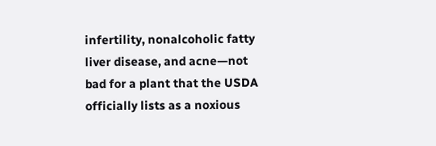infertility, nonalcoholic fatty liver disease, and acne—not bad for a plant that the USDA officially lists as a noxious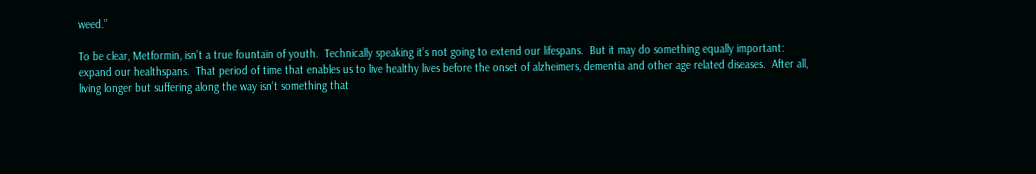weed.”

To be clear, Metformin, isn’t a true fountain of youth.  Technically speaking it’s not going to extend our lifespans.  But it may do something equally important: expand our healthspans.  That period of time that enables us to live healthy lives before the onset of alzheimers, dementia and other age related diseases.  After all, living longer but suffering along the way isn’t something that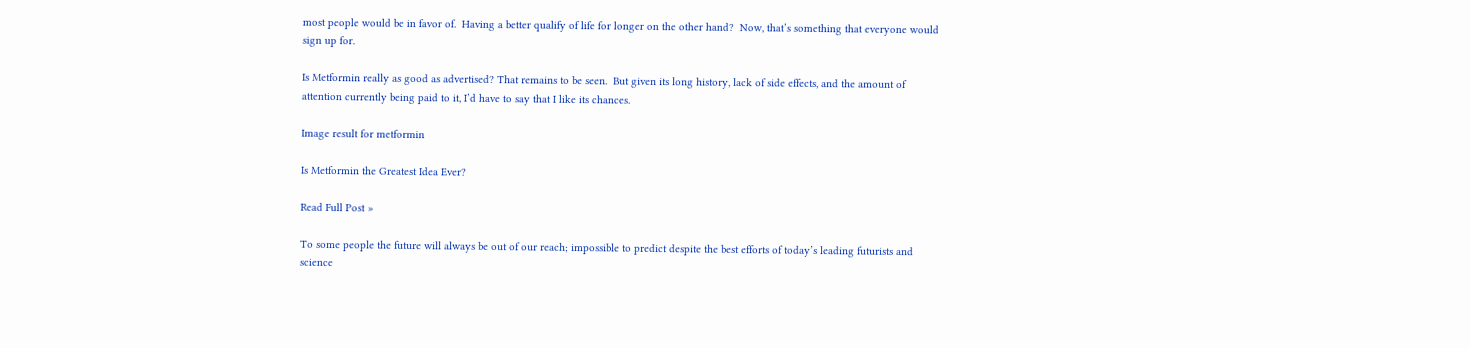most people would be in favor of.  Having a better qualify of life for longer on the other hand?  Now, that’s something that everyone would sign up for.

Is Metformin really as good as advertised? That remains to be seen.  But given its long history, lack of side effects, and the amount of attention currently being paid to it, I’d have to say that I like its chances.

Image result for metformin

Is Metformin the Greatest Idea Ever?

Read Full Post »

To some people the future will always be out of our reach; impossible to predict despite the best efforts of today’s leading futurists and science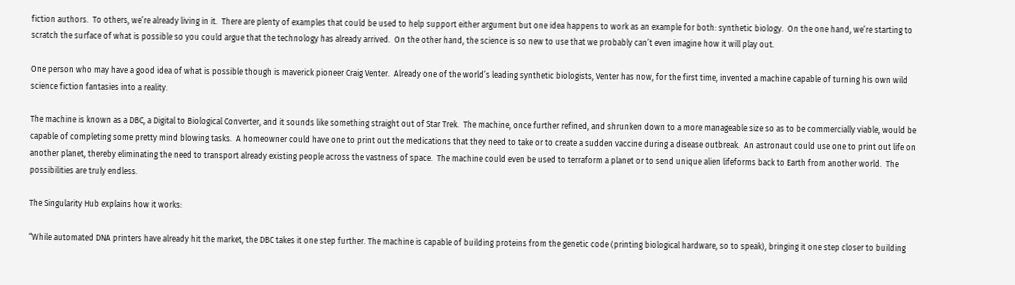fiction authors.  To others, we’re already living in it.  There are plenty of examples that could be used to help support either argument but one idea happens to work as an example for both: synthetic biology.  On the one hand, we’re starting to scratch the surface of what is possible so you could argue that the technology has already arrived.  On the other hand, the science is so new to use that we probably can’t even imagine how it will play out.

One person who may have a good idea of what is possible though is maverick pioneer Craig Venter.  Already one of the world’s leading synthetic biologists, Venter has now, for the first time, invented a machine capable of turning his own wild science fiction fantasies into a reality.

The machine is known as a DBC, a Digital to Biological Converter, and it sounds like something straight out of Star Trek.  The machine, once further refined, and shrunken down to a more manageable size so as to be commercially viable, would be capable of completing some pretty mind blowing tasks.  A homeowner could have one to print out the medications that they need to take or to create a sudden vaccine during a disease outbreak.  An astronaut could use one to print out life on another planet, thereby eliminating the need to transport already existing people across the vastness of space.  The machine could even be used to terraform a planet or to send unique alien lifeforms back to Earth from another world.  The possibilities are truly endless.

The Singularity Hub explains how it works:

“While automated DNA printers have already hit the market, the DBC takes it one step further. The machine is capable of building proteins from the genetic code (printing biological hardware, so to speak), bringing it one step closer to building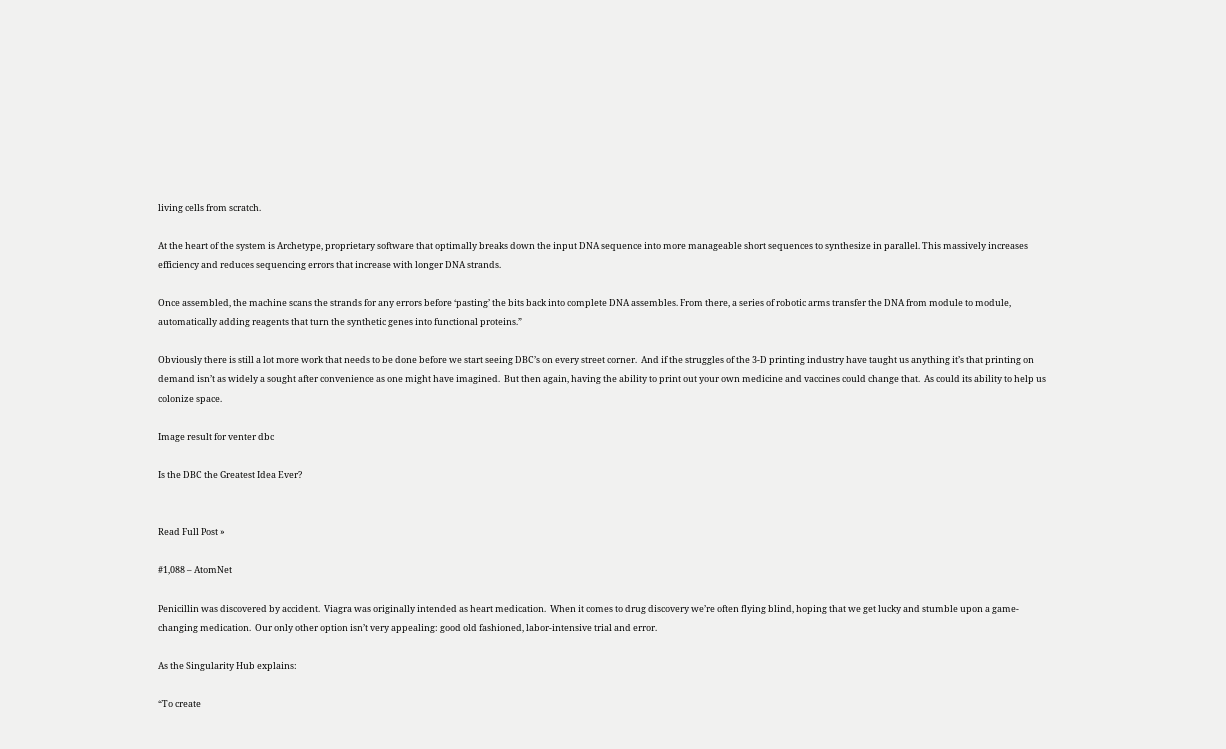living cells from scratch.

At the heart of the system is Archetype, proprietary software that optimally breaks down the input DNA sequence into more manageable short sequences to synthesize in parallel. This massively increases efficiency and reduces sequencing errors that increase with longer DNA strands.

Once assembled, the machine scans the strands for any errors before ‘pasting’ the bits back into complete DNA assembles. From there, a series of robotic arms transfer the DNA from module to module, automatically adding reagents that turn the synthetic genes into functional proteins.”

Obviously there is still a lot more work that needs to be done before we start seeing DBC’s on every street corner.  And if the struggles of the 3-D printing industry have taught us anything it’s that printing on demand isn’t as widely a sought after convenience as one might have imagined.  But then again, having the ability to print out your own medicine and vaccines could change that.  As could its ability to help us colonize space.

Image result for venter dbc

Is the DBC the Greatest Idea Ever?


Read Full Post »

#1,088 – AtomNet

Penicillin was discovered by accident.  Viagra was originally intended as heart medication.  When it comes to drug discovery we’re often flying blind, hoping that we get lucky and stumble upon a game-changing medication.  Our only other option isn’t very appealing: good old fashioned, labor-intensive trial and error.

As the Singularity Hub explains:

“To create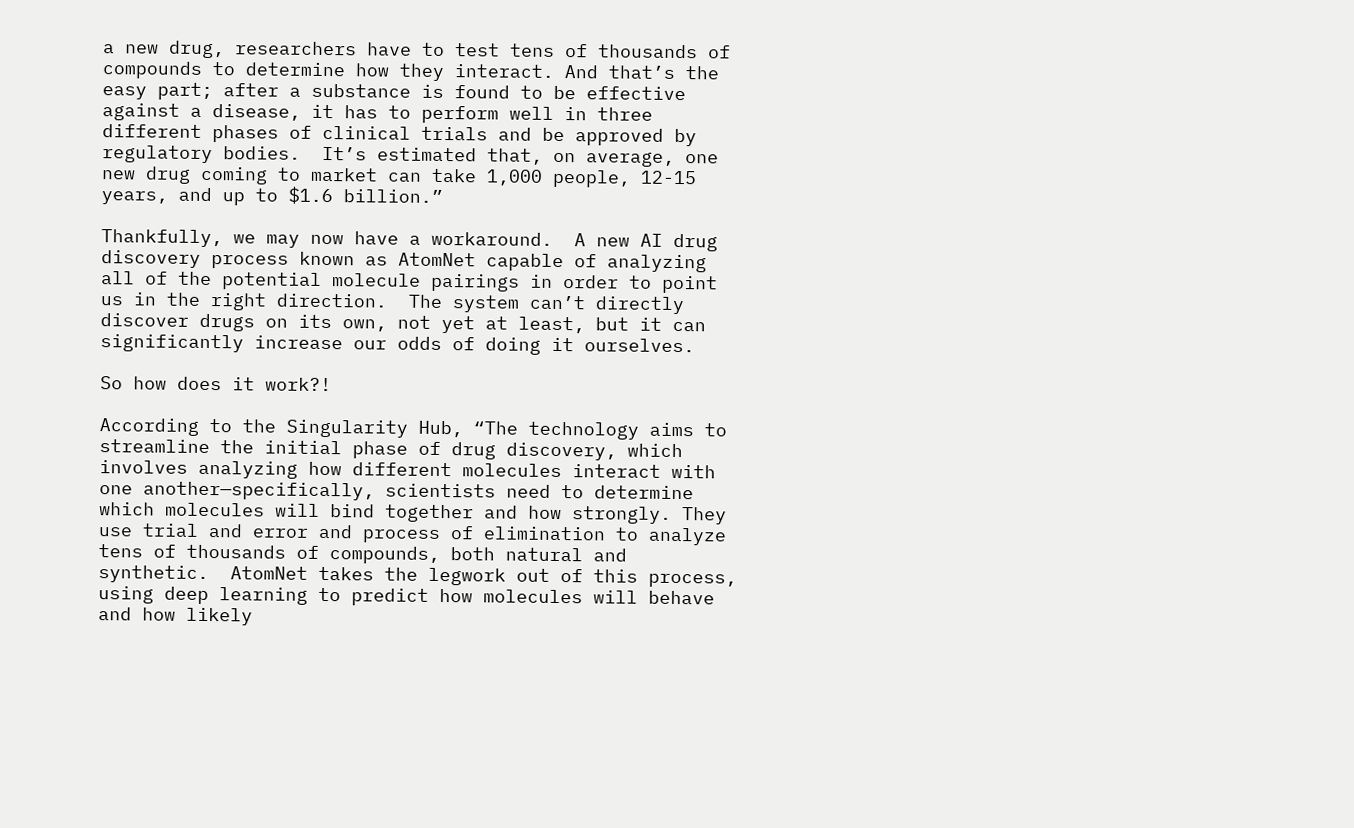a new drug, researchers have to test tens of thousands of compounds to determine how they interact. And that’s the easy part; after a substance is found to be effective against a disease, it has to perform well in three different phases of clinical trials and be approved by regulatory bodies.  It’s estimated that, on average, one new drug coming to market can take 1,000 people, 12-15 years, and up to $1.6 billion.”

Thankfully, we may now have a workaround.  A new AI drug discovery process known as AtomNet capable of analyzing all of the potential molecule pairings in order to point us in the right direction.  The system can’t directly discover drugs on its own, not yet at least, but it can significantly increase our odds of doing it ourselves.

So how does it work?!

According to the Singularity Hub, “The technology aims to streamline the initial phase of drug discovery, which involves analyzing how different molecules interact with one another—specifically, scientists need to determine which molecules will bind together and how strongly. They use trial and error and process of elimination to analyze tens of thousands of compounds, both natural and synthetic.  AtomNet takes the legwork out of this process, using deep learning to predict how molecules will behave and how likely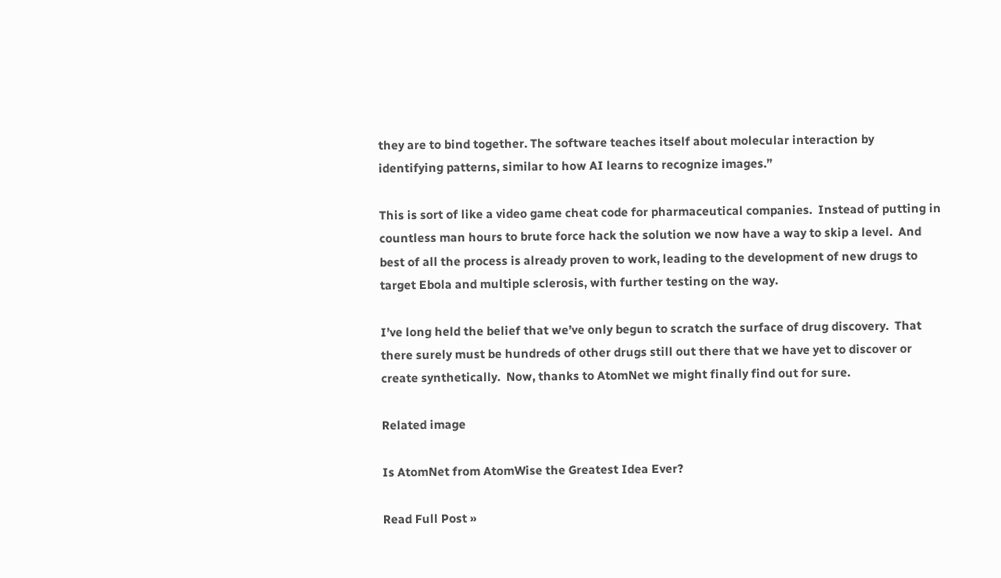they are to bind together. The software teaches itself about molecular interaction by identifying patterns, similar to how AI learns to recognize images.”

This is sort of like a video game cheat code for pharmaceutical companies.  Instead of putting in countless man hours to brute force hack the solution we now have a way to skip a level.  And best of all the process is already proven to work, leading to the development of new drugs to target Ebola and multiple sclerosis, with further testing on the way.

I’ve long held the belief that we’ve only begun to scratch the surface of drug discovery.  That there surely must be hundreds of other drugs still out there that we have yet to discover or create synthetically.  Now, thanks to AtomNet we might finally find out for sure.

Related image

Is AtomNet from AtomWise the Greatest Idea Ever?

Read Full Post »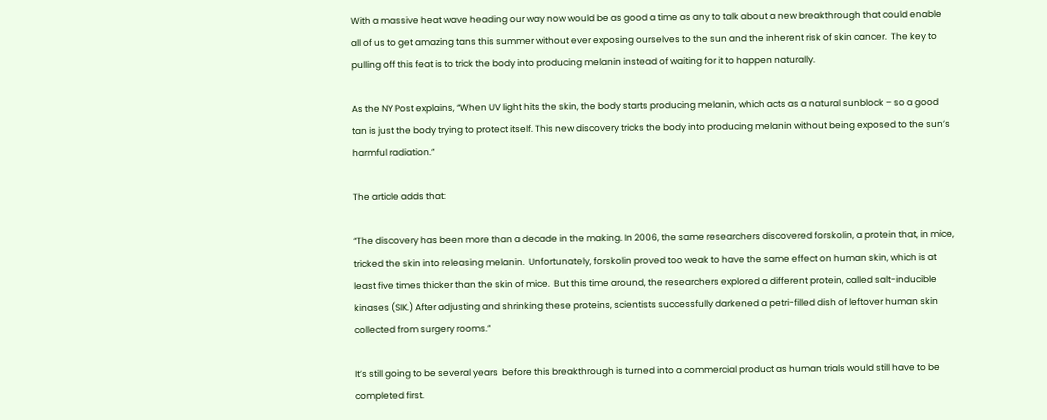With a massive heat wave heading our way now would be as good a time as any to talk about a new breakthrough that could enable all of us to get amazing tans this summer without ever exposing ourselves to the sun and the inherent risk of skin cancer.  The key to pulling off this feat is to trick the body into producing melanin instead of waiting for it to happen naturally.

As the NY Post explains, “When UV light hits the skin, the body starts producing melanin, which acts as a natural sunblock – so a good tan is just the body trying to protect itself. This new discovery tricks the body into producing melanin without being exposed to the sun’s harmful radiation.”

The article adds that:

“The discovery has been more than a decade in the making. In 2006, the same researchers discovered forskolin, a protein that, in mice, tricked the skin into releasing melanin.  Unfortunately, forskolin proved too weak to have the same effect on human skin, which is at least five times thicker than the skin of mice.  But this time around, the researchers explored a different protein, called salt-inducible kinases (SIK.) After adjusting and shrinking these proteins, scientists successfully darkened a petri-filled dish of leftover human skin collected from surgery rooms.”

It’s still going to be several years  before this breakthrough is turned into a commercial product as human trials would still have to be completed first.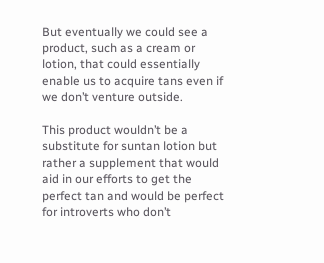But eventually we could see a product, such as a cream or lotion, that could essentially enable us to acquire tans even if we don’t venture outside.

This product wouldn’t be a substitute for suntan lotion but rather a supplement that would aid in our efforts to get the perfect tan and would be perfect for introverts who don’t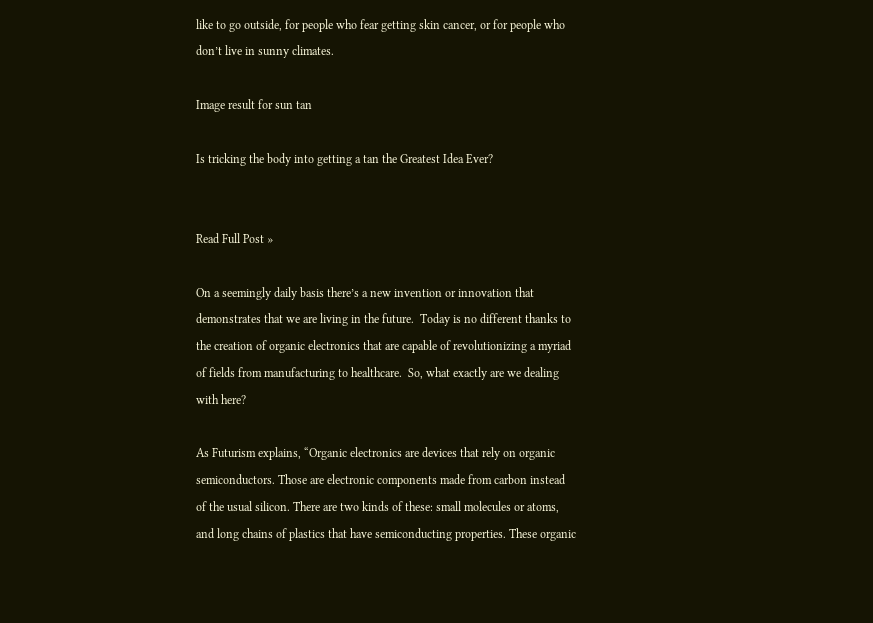like to go outside, for people who fear getting skin cancer, or for people who don’t live in sunny climates.

Image result for sun tan

Is tricking the body into getting a tan the Greatest Idea Ever?


Read Full Post »

On a seemingly daily basis there’s a new invention or innovation that demonstrates that we are living in the future.  Today is no different thanks to the creation of organic electronics that are capable of revolutionizing a myriad of fields from manufacturing to healthcare.  So, what exactly are we dealing with here?

As Futurism explains, “Organic electronics are devices that rely on organic semiconductors. Those are electronic components made from carbon instead of the usual silicon. There are two kinds of these: small molecules or atoms, and long chains of plastics that have semiconducting properties. These organic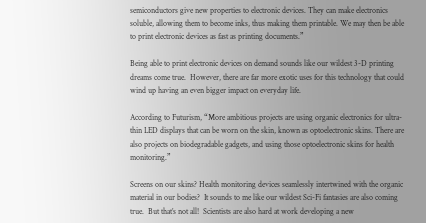semiconductors give new properties to electronic devices. They can make electronics soluble, allowing them to become inks, thus making them printable. We may then be able to print electronic devices as fast as printing documents.”

Being able to print electronic devices on demand sounds like our wildest 3-D printing dreams come true.  However, there are far more exotic uses for this technology that could wind up having an even bigger impact on everyday life.

According to Futurism, “More ambitious projects are using organic electronics for ultra-thin LED displays that can be worn on the skin, known as optoelectronic skins. There are also projects on biodegradable gadgets, and using those optoelectronic skins for health monitoring.”

Screens on our skins? Health monitoring devices seamlessly intertwined with the organic material in our bodies?  It sounds to me like our wildest Sci-Fi fantasies are also coming true.  But that’s not all!  Scientists are also hard at work developing a new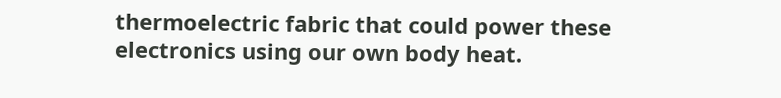thermoelectric fabric that could power these electronics using our own body heat.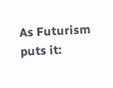As Futurism puts it: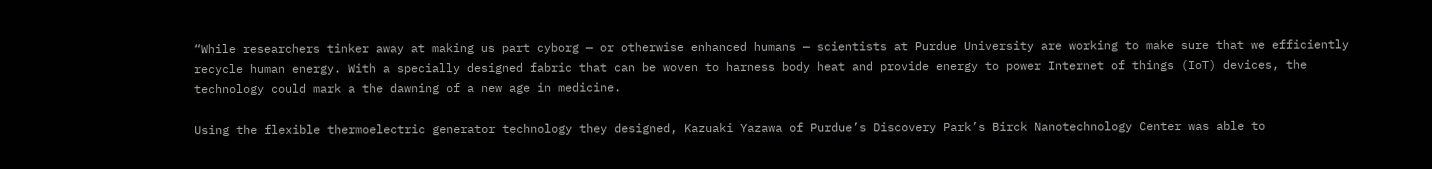“While researchers tinker away at making us part cyborg — or otherwise enhanced humans — scientists at Purdue University are working to make sure that we efficiently recycle human energy. With a specially designed fabric that can be woven to harness body heat and provide energy to power Internet of things (IoT) devices, the technology could mark a the dawning of a new age in medicine.

Using the flexible thermoelectric generator technology they designed, Kazuaki Yazawa of Purdue’s Discovery Park’s Birck Nanotechnology Center was able to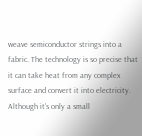weave semiconductor strings into a fabric. The technology is so precise that it can take heat from any complex surface and convert it into electricity.  Although it’s only a small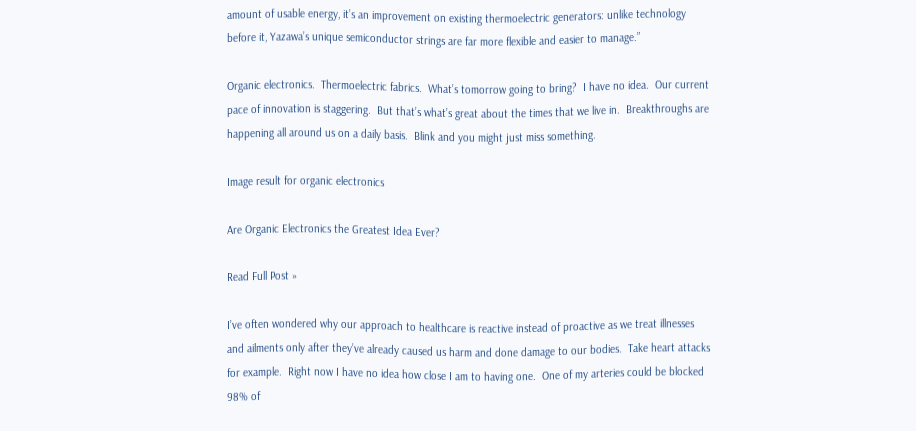amount of usable energy, it’s an improvement on existing thermoelectric generators: unlike technology before it, Yazawa’s unique semiconductor strings are far more flexible and easier to manage.”

Organic electronics.  Thermoelectric fabrics.  What’s tomorrow going to bring?  I have no idea.  Our current pace of innovation is staggering.  But that’s what’s great about the times that we live in.  Breakthroughs are happening all around us on a daily basis.  Blink and you might just miss something.

Image result for organic electronics

Are Organic Electronics the Greatest Idea Ever?

Read Full Post »

I’ve often wondered why our approach to healthcare is reactive instead of proactive as we treat illnesses and ailments only after they’ve already caused us harm and done damage to our bodies.  Take heart attacks for example.  Right now I have no idea how close I am to having one.  One of my arteries could be blocked 98% of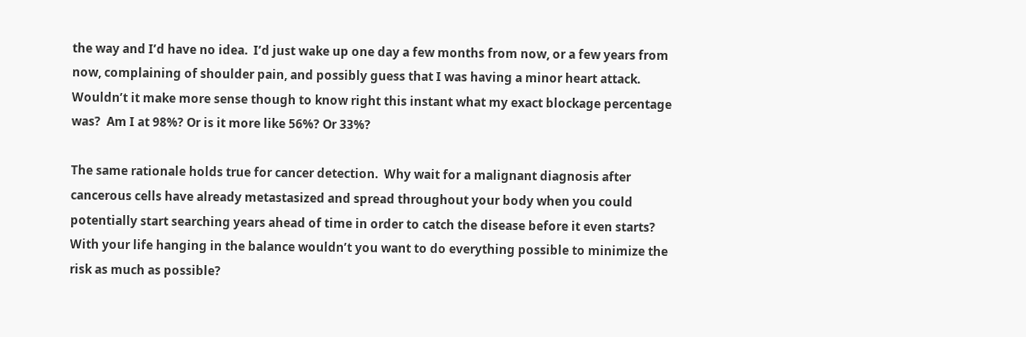the way and I’d have no idea.  I’d just wake up one day a few months from now, or a few years from now, complaining of shoulder pain, and possibly guess that I was having a minor heart attack.  Wouldn’t it make more sense though to know right this instant what my exact blockage percentage was?  Am I at 98%? Or is it more like 56%? Or 33%?

The same rationale holds true for cancer detection.  Why wait for a malignant diagnosis after cancerous cells have already metastasized and spread throughout your body when you could potentially start searching years ahead of time in order to catch the disease before it even starts?  With your life hanging in the balance wouldn’t you want to do everything possible to minimize the risk as much as possible?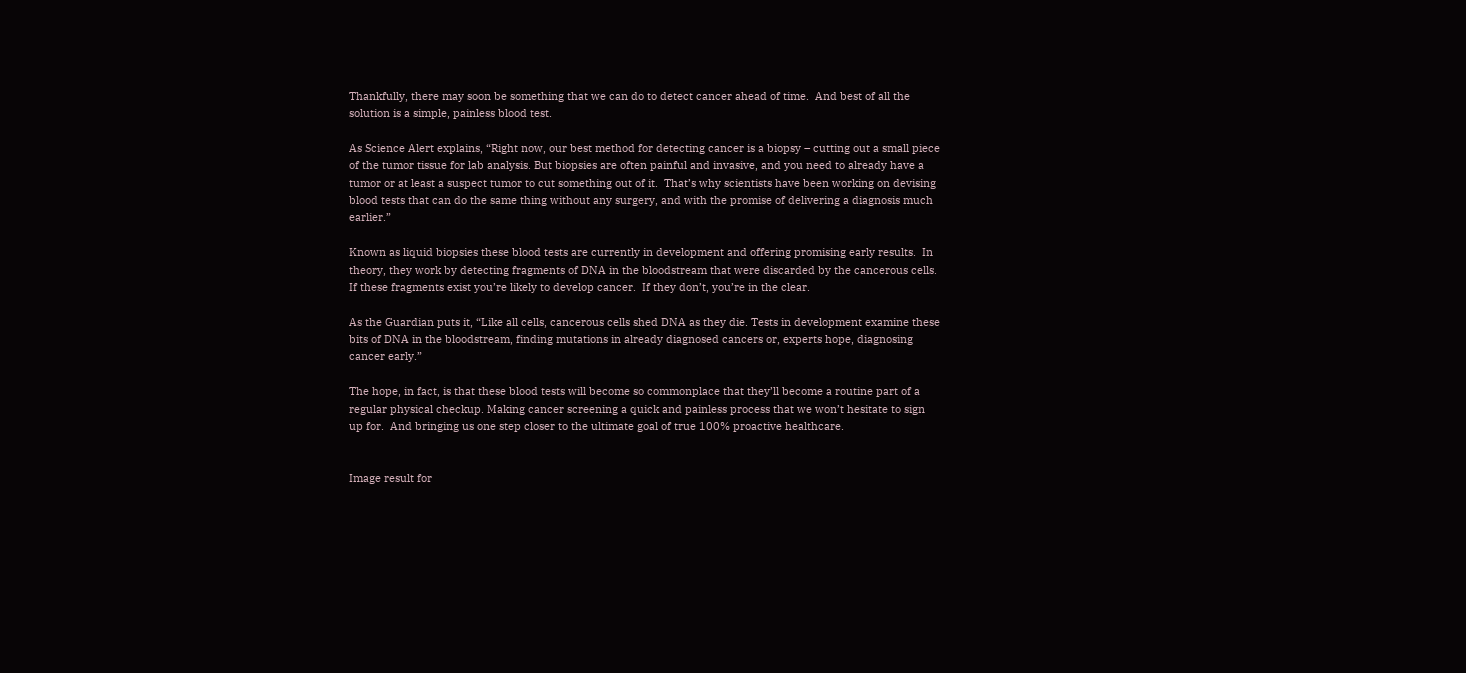Thankfully, there may soon be something that we can do to detect cancer ahead of time.  And best of all the solution is a simple, painless blood test.

As Science Alert explains, “Right now, our best method for detecting cancer is a biopsy – cutting out a small piece of the tumor tissue for lab analysis. But biopsies are often painful and invasive, and you need to already have a tumor or at least a suspect tumor to cut something out of it.  That’s why scientists have been working on devising blood tests that can do the same thing without any surgery, and with the promise of delivering a diagnosis much earlier.”

Known as liquid biopsies these blood tests are currently in development and offering promising early results.  In theory, they work by detecting fragments of DNA in the bloodstream that were discarded by the cancerous cells.  If these fragments exist you’re likely to develop cancer.  If they don’t, you’re in the clear.

As the Guardian puts it, “Like all cells, cancerous cells shed DNA as they die. Tests in development examine these bits of DNA in the bloodstream, finding mutations in already diagnosed cancers or, experts hope, diagnosing cancer early.”

The hope, in fact, is that these blood tests will become so commonplace that they’ll become a routine part of a regular physical checkup. Making cancer screening a quick and painless process that we won’t hesitate to sign up for.  And bringing us one step closer to the ultimate goal of true 100% proactive healthcare.


Image result for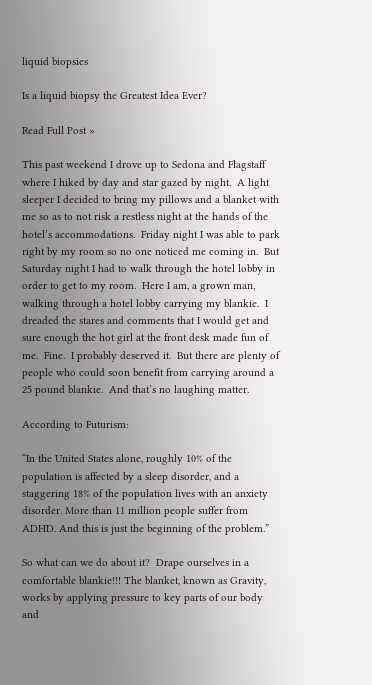liquid biopsies

Is a liquid biopsy the Greatest Idea Ever?

Read Full Post »

This past weekend I drove up to Sedona and Flagstaff where I hiked by day and star gazed by night.  A light sleeper I decided to bring my pillows and a blanket with me so as to not risk a restless night at the hands of the hotel’s accommodations.  Friday night I was able to park right by my room so no one noticed me coming in.  But Saturday night I had to walk through the hotel lobby in order to get to my room.  Here I am, a grown man, walking through a hotel lobby carrying my blankie.  I dreaded the stares and comments that I would get and sure enough the hot girl at the front desk made fun of me.  Fine.  I probably deserved it.  But there are plenty of people who could soon benefit from carrying around a 25 pound blankie.  And that’s no laughing matter.

According to Futurism:

“In the United States alone, roughly 10% of the population is affected by a sleep disorder, and a staggering 18% of the population lives with an anxiety disorder. More than 11 million people suffer from ADHD. And this is just the beginning of the problem.”

So what can we do about it?  Drape ourselves in a comfortable blankie!!! The blanket, known as Gravity, works by applying pressure to key parts of our body and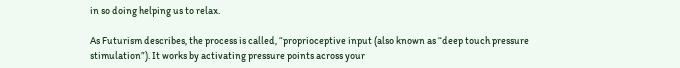in so doing helping us to relax.

As Futurism describes, the process is called, “proprioceptive input (also known as “deep touch pressure stimulation”). It works by activating pressure points across your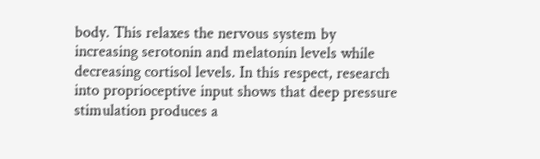body. This relaxes the nervous system by increasing serotonin and melatonin levels while decreasing cortisol levels. In this respect, research into proprioceptive input shows that deep pressure stimulation produces a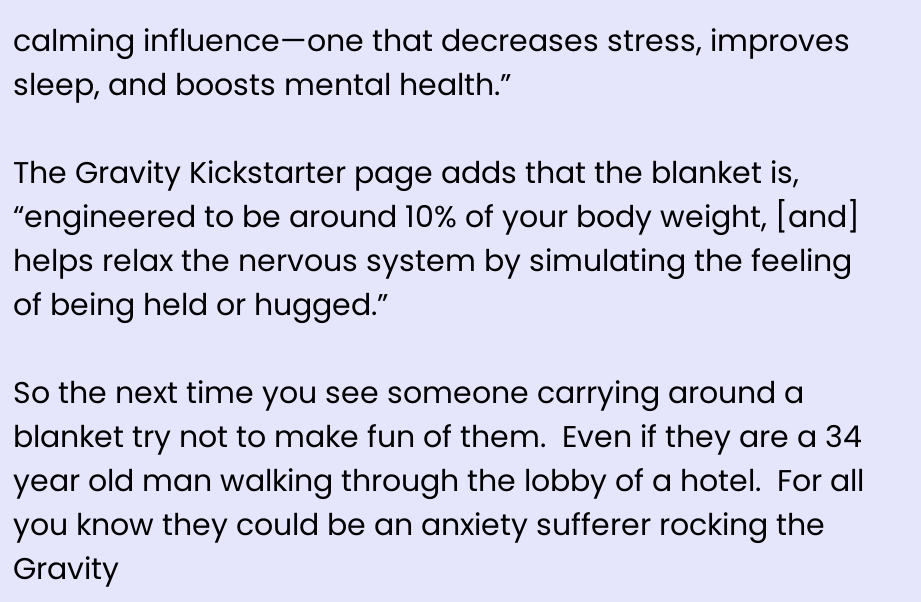calming influence—one that decreases stress, improves sleep, and boosts mental health.”

The Gravity Kickstarter page adds that the blanket is, “engineered to be around 10% of your body weight, [and] helps relax the nervous system by simulating the feeling of being held or hugged.”

So the next time you see someone carrying around a blanket try not to make fun of them.  Even if they are a 34 year old man walking through the lobby of a hotel.  For all you know they could be an anxiety sufferer rocking the Gravity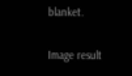blanket.

Image result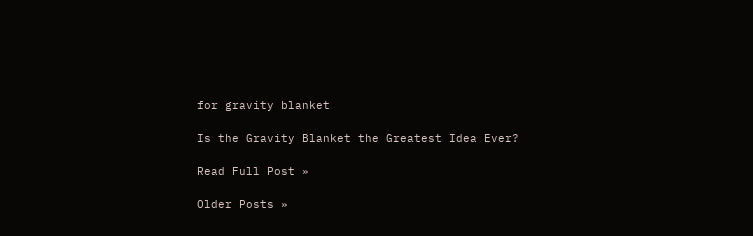for gravity blanket

Is the Gravity Blanket the Greatest Idea Ever?

Read Full Post »

Older Posts »